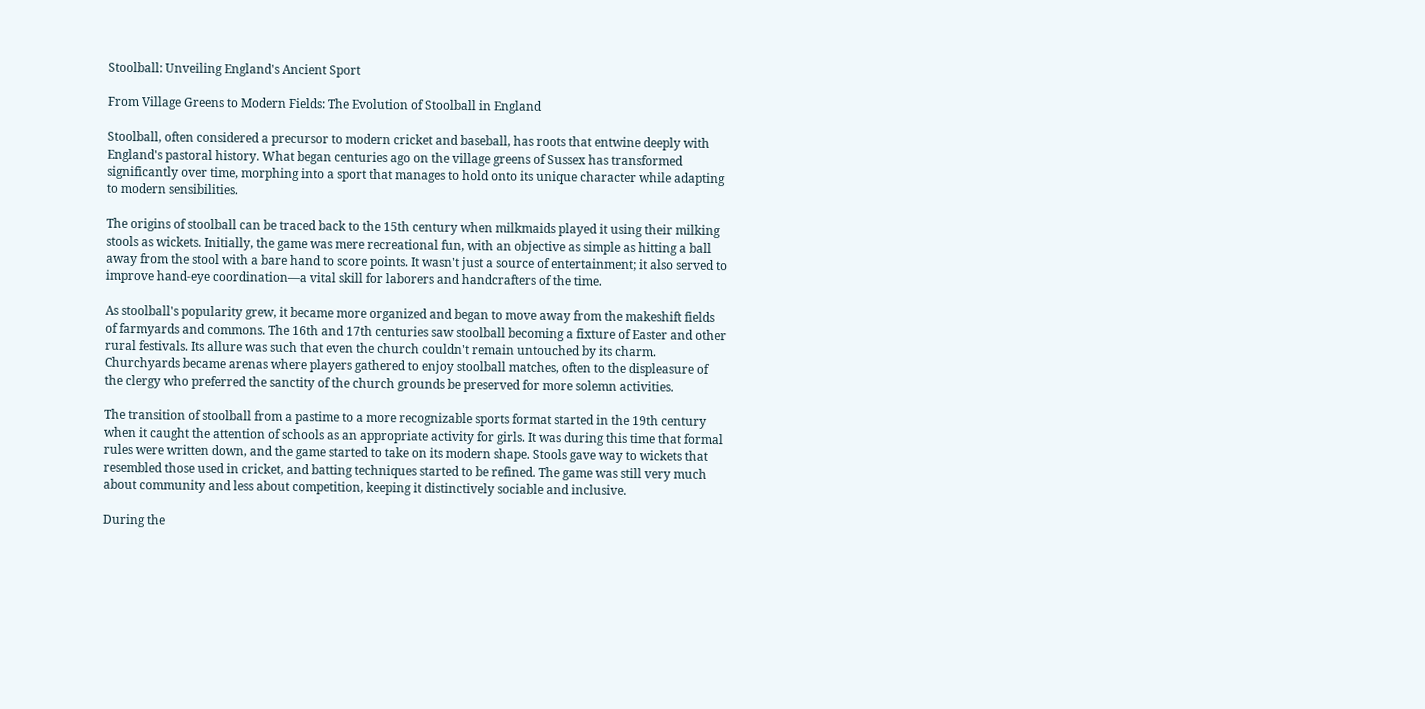Stoolball: Unveiling England's Ancient Sport

From Village Greens to Modern Fields: The Evolution of Stoolball in England

Stoolball, often considered a precursor to modern cricket and baseball, has roots that entwine deeply with England's pastoral history. What began centuries ago on the village greens of Sussex has transformed significantly over time, morphing into a sport that manages to hold onto its unique character while adapting to modern sensibilities.

The origins of stoolball can be traced back to the 15th century when milkmaids played it using their milking stools as wickets. Initially, the game was mere recreational fun, with an objective as simple as hitting a ball away from the stool with a bare hand to score points. It wasn't just a source of entertainment; it also served to improve hand-eye coordination—a vital skill for laborers and handcrafters of the time.

As stoolball's popularity grew, it became more organized and began to move away from the makeshift fields of farmyards and commons. The 16th and 17th centuries saw stoolball becoming a fixture of Easter and other rural festivals. Its allure was such that even the church couldn't remain untouched by its charm. Churchyards became arenas where players gathered to enjoy stoolball matches, often to the displeasure of the clergy who preferred the sanctity of the church grounds be preserved for more solemn activities.

The transition of stoolball from a pastime to a more recognizable sports format started in the 19th century when it caught the attention of schools as an appropriate activity for girls. It was during this time that formal rules were written down, and the game started to take on its modern shape. Stools gave way to wickets that resembled those used in cricket, and batting techniques started to be refined. The game was still very much about community and less about competition, keeping it distinctively sociable and inclusive.

During the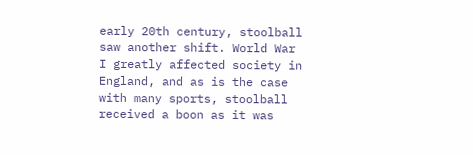early 20th century, stoolball saw another shift. World War I greatly affected society in England, and as is the case with many sports, stoolball received a boon as it was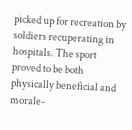picked up for recreation by soldiers recuperating in hospitals. The sport proved to be both physically beneficial and morale-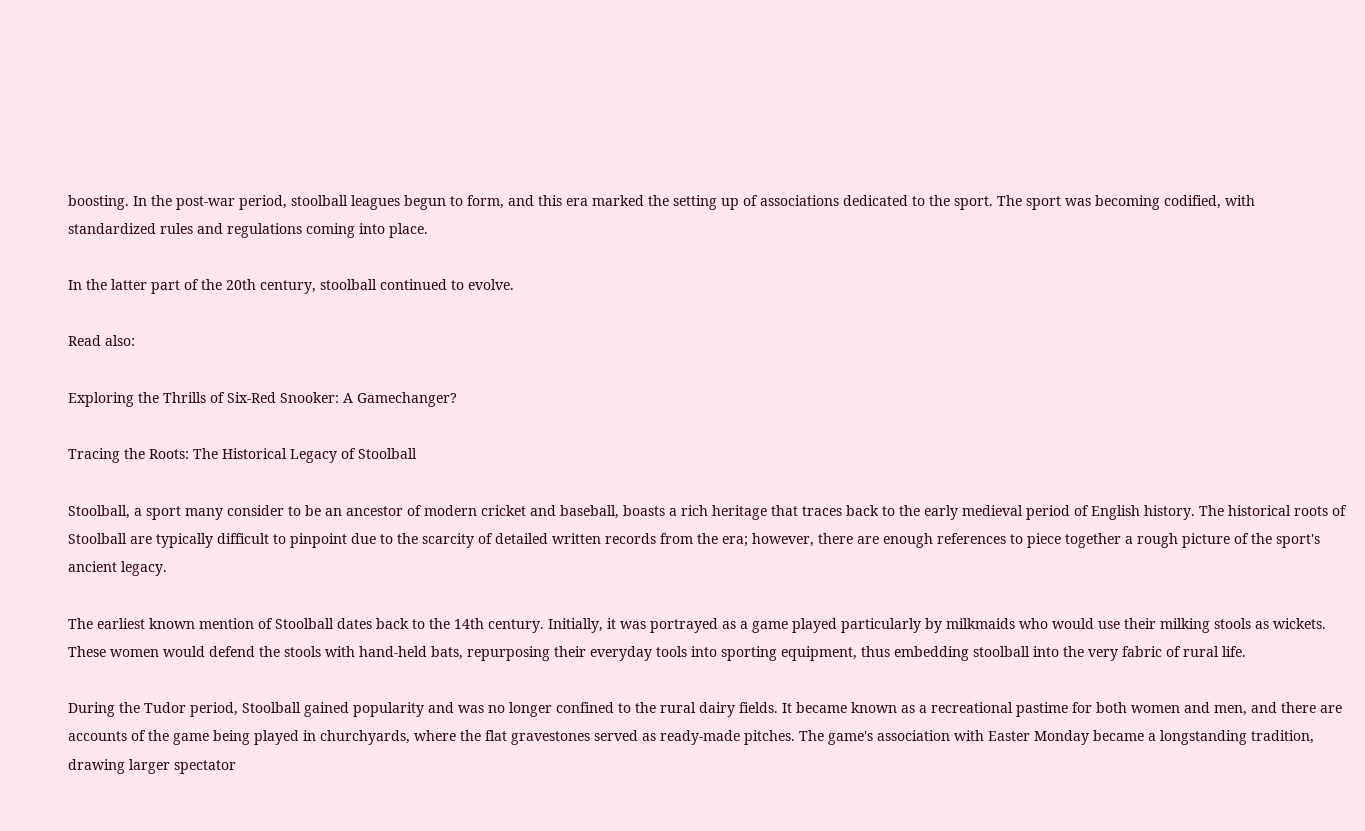boosting. In the post-war period, stoolball leagues begun to form, and this era marked the setting up of associations dedicated to the sport. The sport was becoming codified, with standardized rules and regulations coming into place.

In the latter part of the 20th century, stoolball continued to evolve.

Read also:

Exploring the Thrills of Six-Red Snooker: A Gamechanger?

Tracing the Roots: The Historical Legacy of Stoolball

Stoolball, a sport many consider to be an ancestor of modern cricket and baseball, boasts a rich heritage that traces back to the early medieval period of English history. The historical roots of Stoolball are typically difficult to pinpoint due to the scarcity of detailed written records from the era; however, there are enough references to piece together a rough picture of the sport's ancient legacy.

The earliest known mention of Stoolball dates back to the 14th century. Initially, it was portrayed as a game played particularly by milkmaids who would use their milking stools as wickets. These women would defend the stools with hand-held bats, repurposing their everyday tools into sporting equipment, thus embedding stoolball into the very fabric of rural life.

During the Tudor period, Stoolball gained popularity and was no longer confined to the rural dairy fields. It became known as a recreational pastime for both women and men, and there are accounts of the game being played in churchyards, where the flat gravestones served as ready-made pitches. The game's association with Easter Monday became a longstanding tradition, drawing larger spectator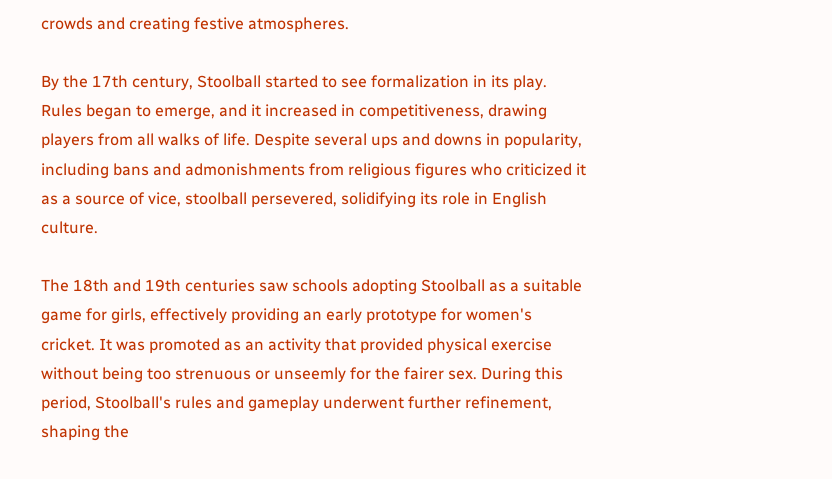crowds and creating festive atmospheres.

By the 17th century, Stoolball started to see formalization in its play. Rules began to emerge, and it increased in competitiveness, drawing players from all walks of life. Despite several ups and downs in popularity, including bans and admonishments from religious figures who criticized it as a source of vice, stoolball persevered, solidifying its role in English culture.

The 18th and 19th centuries saw schools adopting Stoolball as a suitable game for girls, effectively providing an early prototype for women's cricket. It was promoted as an activity that provided physical exercise without being too strenuous or unseemly for the fairer sex. During this period, Stoolball's rules and gameplay underwent further refinement, shaping the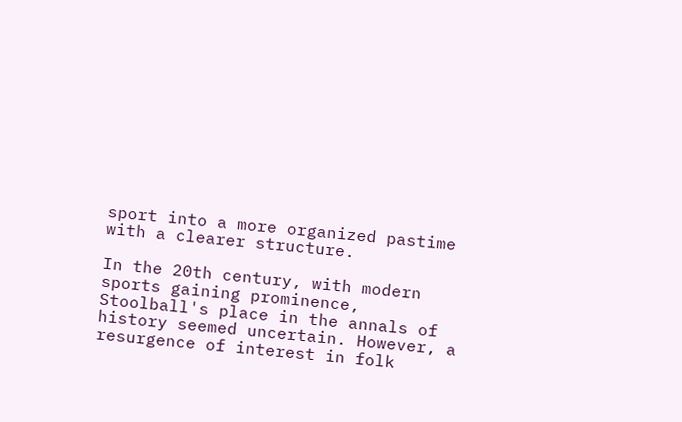sport into a more organized pastime with a clearer structure.

In the 20th century, with modern sports gaining prominence, Stoolball's place in the annals of history seemed uncertain. However, a resurgence of interest in folk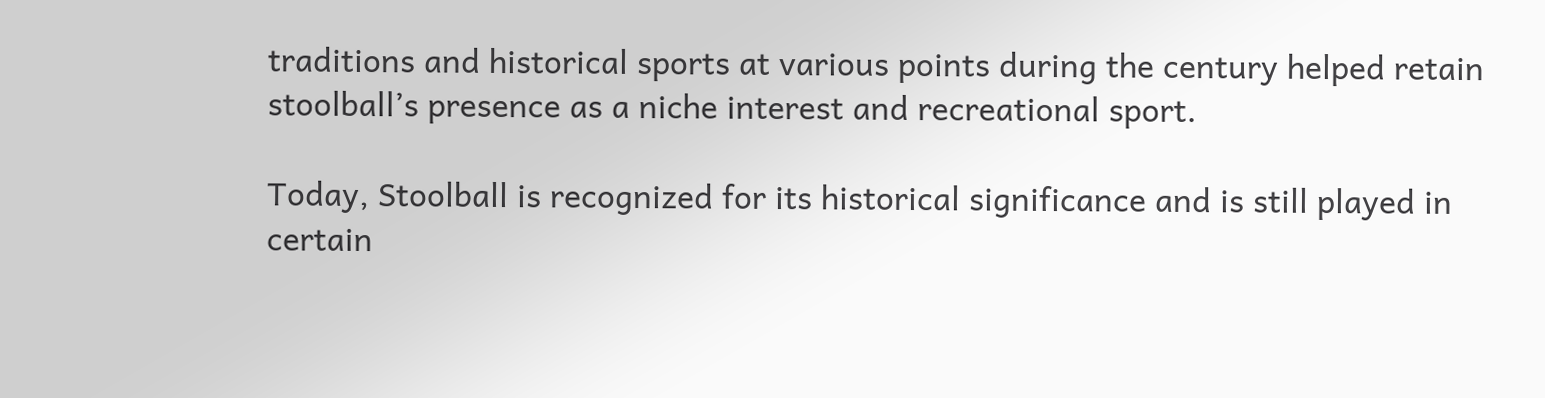traditions and historical sports at various points during the century helped retain stoolball’s presence as a niche interest and recreational sport.

Today, Stoolball is recognized for its historical significance and is still played in certain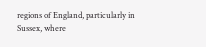regions of England, particularly in Sussex, where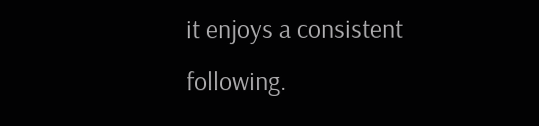it enjoys a consistent following.